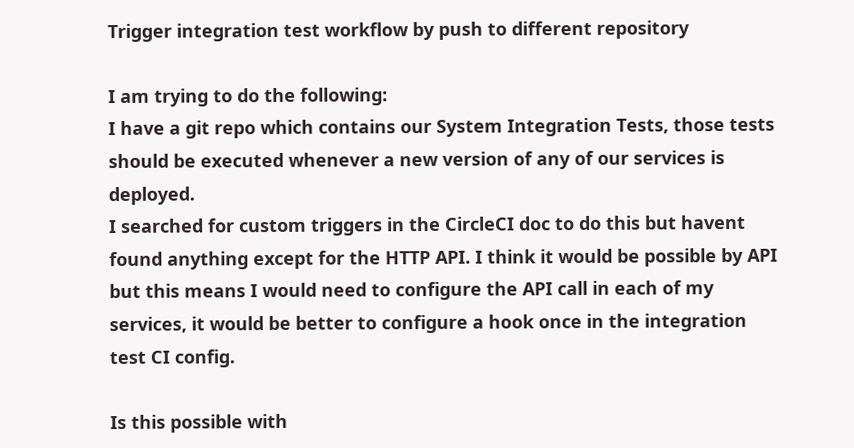Trigger integration test workflow by push to different repository

I am trying to do the following:
I have a git repo which contains our System Integration Tests, those tests should be executed whenever a new version of any of our services is deployed.
I searched for custom triggers in the CircleCI doc to do this but havent found anything except for the HTTP API. I think it would be possible by API but this means I would need to configure the API call in each of my services, it would be better to configure a hook once in the integration test CI config.

Is this possible with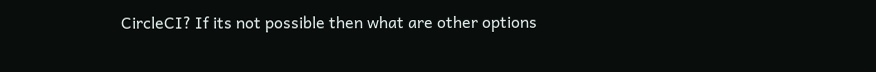CircleCI? If its not possible then what are other options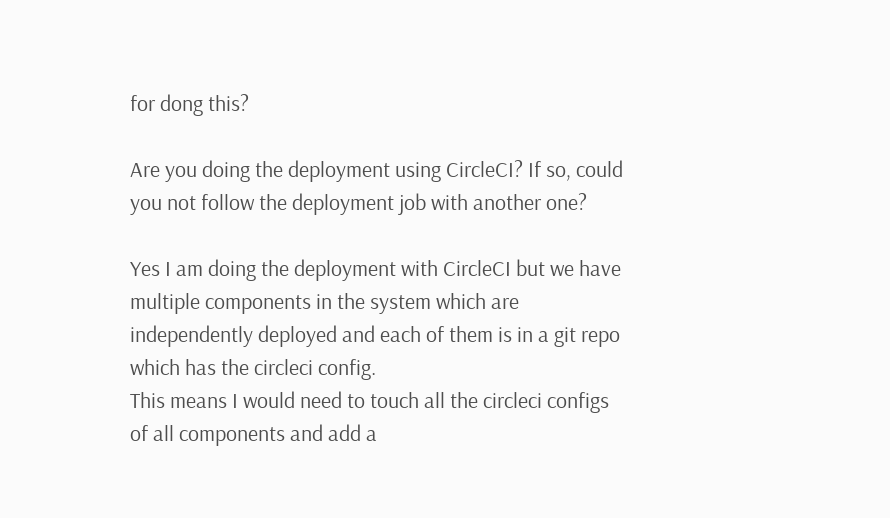for dong this?

Are you doing the deployment using CircleCI? If so, could you not follow the deployment job with another one?

Yes I am doing the deployment with CircleCI but we have multiple components in the system which are independently deployed and each of them is in a git repo which has the circleci config.
This means I would need to touch all the circleci configs of all components and add a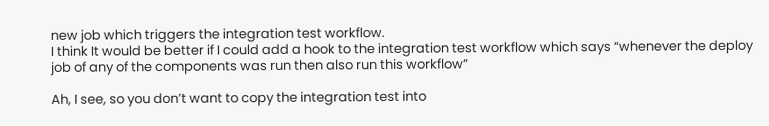new job which triggers the integration test workflow.
I think It would be better if I could add a hook to the integration test workflow which says “whenever the deploy job of any of the components was run then also run this workflow”

Ah, I see, so you don’t want to copy the integration test into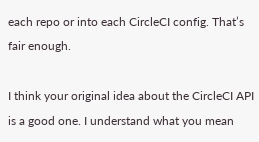each repo or into each CircleCI config. That’s fair enough.

I think your original idea about the CircleCI API is a good one. I understand what you mean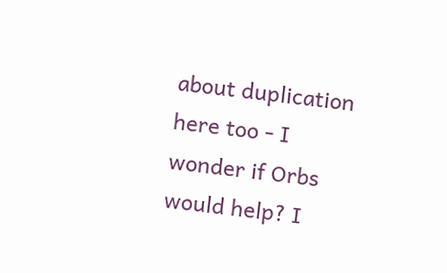about duplication here too - I wonder if Orbs would help? I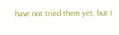have not tried them yet, but I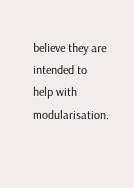believe they are intended to help with modularisation.